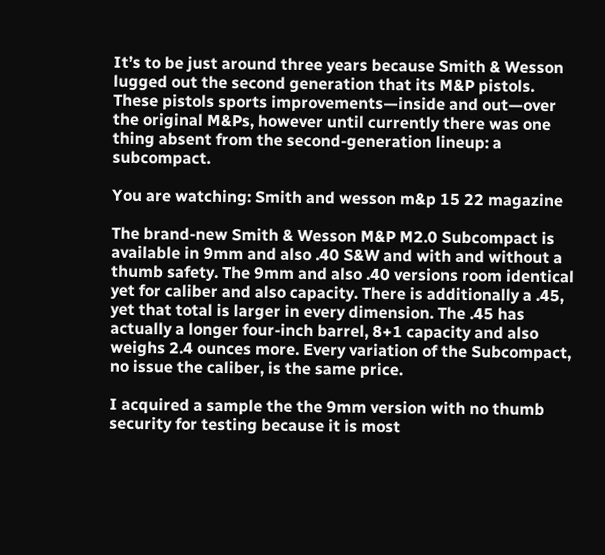It’s to be just around three years because Smith & Wesson lugged out the second generation that its M&P pistols. These pistols sports improvements—inside and out—over the original M&Ps, however until currently there was one thing absent from the second-generation lineup: a subcompact.

You are watching: Smith and wesson m&p 15 22 magazine

The brand-new Smith & Wesson M&P M2.0 Subcompact is available in 9mm and also .40 S&W and with and without a thumb safety. The 9mm and also .40 versions room identical yet for caliber and also capacity. There is additionally a .45, yet that total is larger in every dimension. The .45 has actually a longer four-inch barrel, 8+1 capacity and also weighs 2.4 ounces more. Every variation of the Subcompact, no issue the caliber, is the same price.

I acquired a sample the the 9mm version with no thumb security for testing because it is most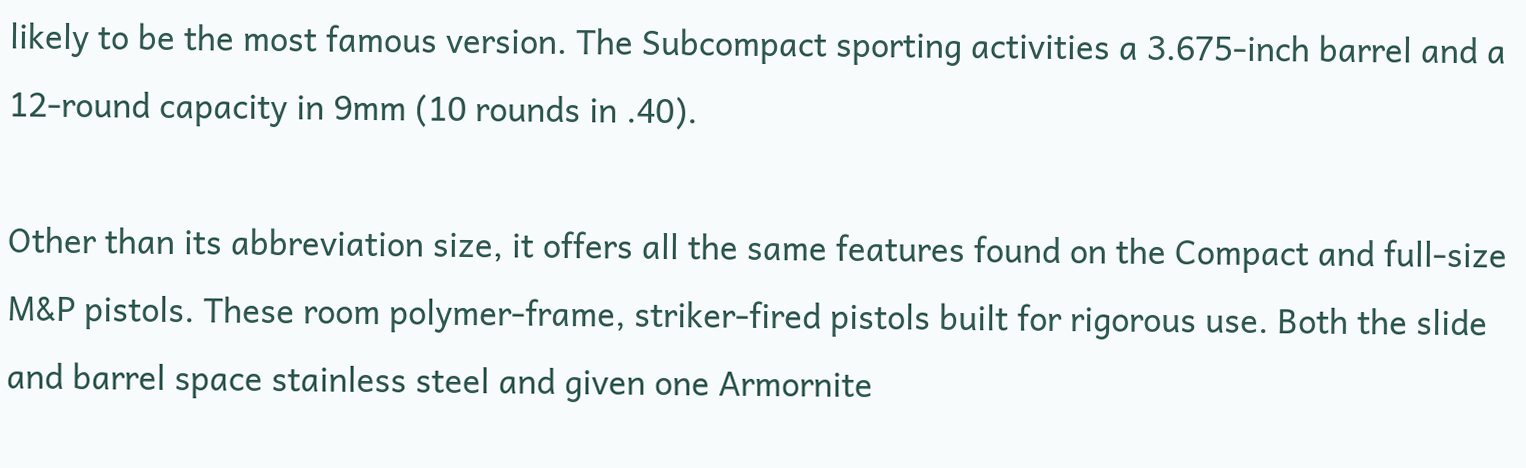likely to be the most famous version. The Subcompact sporting activities a 3.675-inch barrel and a 12-round capacity in 9mm (10 rounds in .40).

Other than its abbreviation size, it offers all the same features found on the Compact and full-size M&P pistols. These room polymer-frame, striker-fired pistols built for rigorous use. Both the slide and barrel space stainless steel and given one Armornite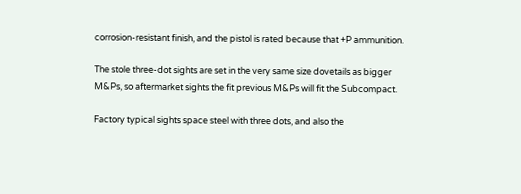corrosion-resistant finish, and the pistol is rated because that +P ammunition.

The stole three-dot sights are set in the very same size dovetails as bigger M&Ps, so aftermarket sights the fit previous M&Ps will fit the Subcompact.

Factory typical sights space steel with three dots, and also the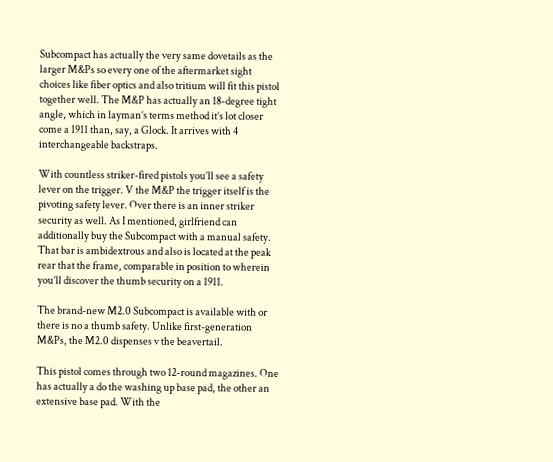Subcompact has actually the very same dovetails as the larger M&Ps so every one of the aftermarket sight choices like fiber optics and also tritium will fit this pistol together well. The M&P has actually an 18-degree tight angle, which in layman’s terms method it’s lot closer come a 1911 than, say, a Glock. It arrives with 4 interchangeable backstraps.

With countless striker-fired pistols you’ll see a safety lever on the trigger. V the M&P the trigger itself is the pivoting safety lever. Over there is an inner striker security as well. As I mentioned, girlfriend can additionally buy the Subcompact with a manual safety. That bar is ambidextrous and also is located at the peak rear that the frame, comparable in position to wherein you’ll discover the thumb security on a 1911.

The brand-new M2.0 Subcompact is available with or there is no a thumb safety. Unlike first-generation M&Ps, the M2.0 dispenses v the beavertail.

This pistol comes through two 12-round magazines. One has actually a do the washing up base pad, the other an extensive base pad. With the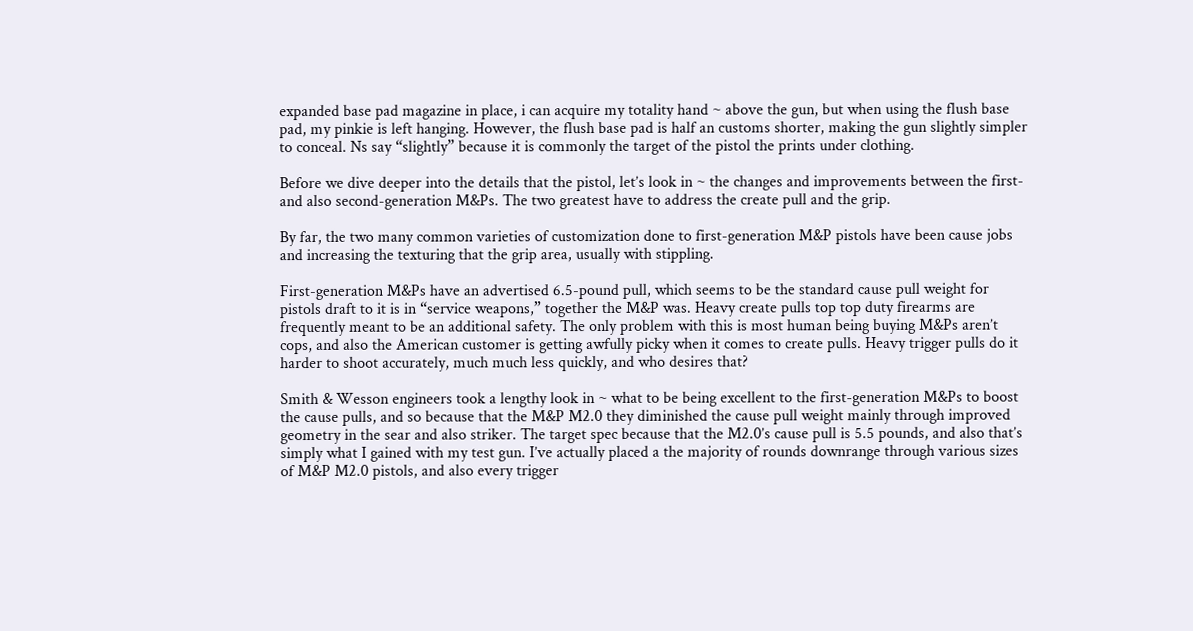expanded base pad magazine in place, i can acquire my totality hand ~ above the gun, but when using the flush base pad, my pinkie is left hanging. However, the flush base pad is half an customs shorter, making the gun slightly simpler to conceal. Ns say “slightly” because it is commonly the target of the pistol the prints under clothing.

Before we dive deeper into the details that the pistol, let’s look in ~ the changes and improvements between the first- and also second-generation M&Ps. The two greatest have to address the create pull and the grip.

By far, the two many common varieties of customization done to first-generation M&P pistols have been cause jobs and increasing the texturing that the grip area, usually with stippling.

First-generation M&Ps have an advertised 6.5-pound pull, which seems to be the standard cause pull weight for pistols draft to it is in “service weapons,” together the M&P was. Heavy create pulls top top duty firearms are frequently meant to be an additional safety. The only problem with this is most human being buying M&Ps aren’t cops, and also the American customer is getting awfully picky when it comes to create pulls. Heavy trigger pulls do it harder to shoot accurately, much much less quickly, and who desires that?

Smith & Wesson engineers took a lengthy look in ~ what to be being excellent to the first-generation M&Ps to boost the cause pulls, and so because that the M&P M2.0 they diminished the cause pull weight mainly through improved geometry in the sear and also striker. The target spec because that the M2.0’s cause pull is 5.5 pounds, and also that’s simply what I gained with my test gun. I’ve actually placed a the majority of rounds downrange through various sizes of M&P M2.0 pistols, and also every trigger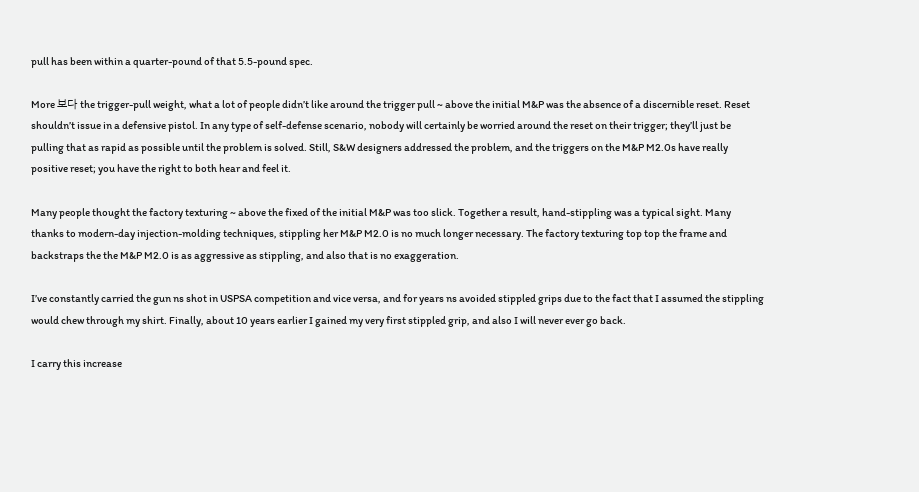pull has been within a quarter-pound of that 5.5-pound spec.

More 보다 the trigger-pull weight, what a lot of people didn’t like around the trigger pull ~ above the initial M&P was the absence of a discernible reset. Reset shouldn’t issue in a defensive pistol. In any type of self-defense scenario, nobody will certainly be worried around the reset on their trigger; they’ll just be pulling that as rapid as possible until the problem is solved. Still, S&W designers addressed the problem, and the triggers on the M&P M2.0s have really positive reset; you have the right to both hear and feel it.

Many people thought the factory texturing ~ above the fixed of the initial M&P was too slick. Together a result, hand-stippling was a typical sight. Many thanks to modern-day injection-molding techniques, stippling her M&P M2.0 is no much longer necessary. The factory texturing top top the frame and backstraps the the M&P M2.0 is as aggressive as stippling, and also that is no exaggeration.

I’ve constantly carried the gun ns shot in USPSA competition and vice versa, and for years ns avoided stippled grips due to the fact that I assumed the stippling would chew through my shirt. Finally, about 10 years earlier I gained my very first stippled grip, and also I will never ever go back.

I carry this increase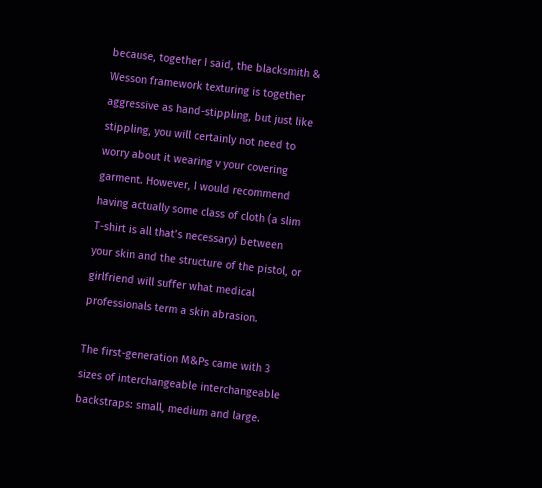because, together I said, the blacksmith & Wesson framework texturing is together aggressive as hand-stippling, but just like stippling, you will certainly not need to worry about it wearing v your covering garment. However, I would recommend having actually some class of cloth (a slim T-shirt is all that’s necessary) between your skin and the structure of the pistol, or girlfriend will suffer what medical professionals term a skin abrasion.

The first-generation M&Ps came with 3 sizes of interchangeable interchangeable backstraps: small, medium and large.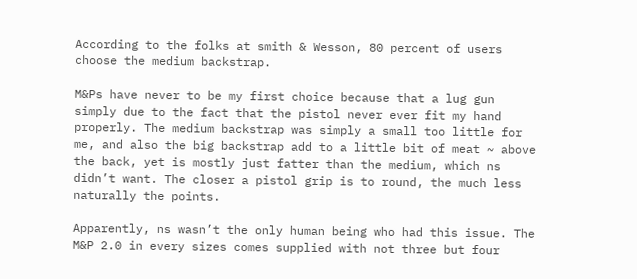According to the folks at smith & Wesson, 80 percent of users choose the medium backstrap.

M&Ps have never to be my first choice because that a lug gun simply due to the fact that the pistol never ever fit my hand properly. The medium backstrap was simply a small too little for me, and also the big backstrap add to a little bit of meat ~ above the back, yet is mostly just fatter than the medium, which ns didn’t want. The closer a pistol grip is to round, the much less naturally the points.

Apparently, ns wasn’t the only human being who had this issue. The M&P 2.0 in every sizes comes supplied with not three but four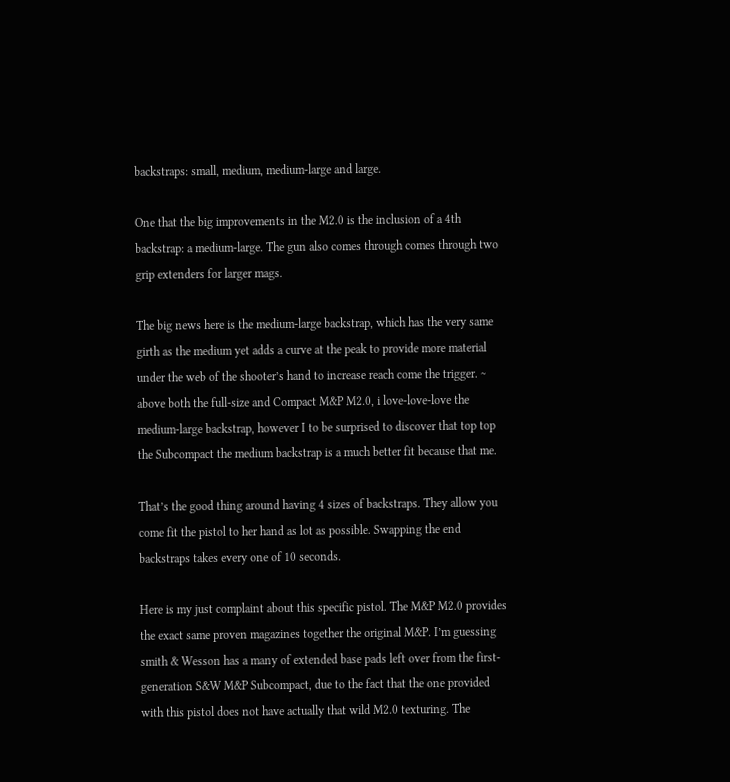backstraps: small, medium, medium-large and large.

One that the big improvements in the M2.0 is the inclusion of a 4th backstrap: a medium-large. The gun also comes through comes through two grip extenders for larger mags.

The big news here is the medium-large backstrap, which has the very same girth as the medium yet adds a curve at the peak to provide more material under the web of the shooter’s hand to increase reach come the trigger. ~ above both the full-size and Compact M&P M2.0, i love-love-love the medium-large backstrap, however I to be surprised to discover that top top the Subcompact the medium backstrap is a much better fit because that me.

That’s the good thing around having 4 sizes of backstraps. They allow you come fit the pistol to her hand as lot as possible. Swapping the end backstraps takes every one of 10 seconds.

Here is my just complaint about this specific pistol. The M&P M2.0 provides the exact same proven magazines together the original M&P. I’m guessing smith & Wesson has a many of extended base pads left over from the first-generation S&W M&P Subcompact, due to the fact that the one provided with this pistol does not have actually that wild M2.0 texturing. The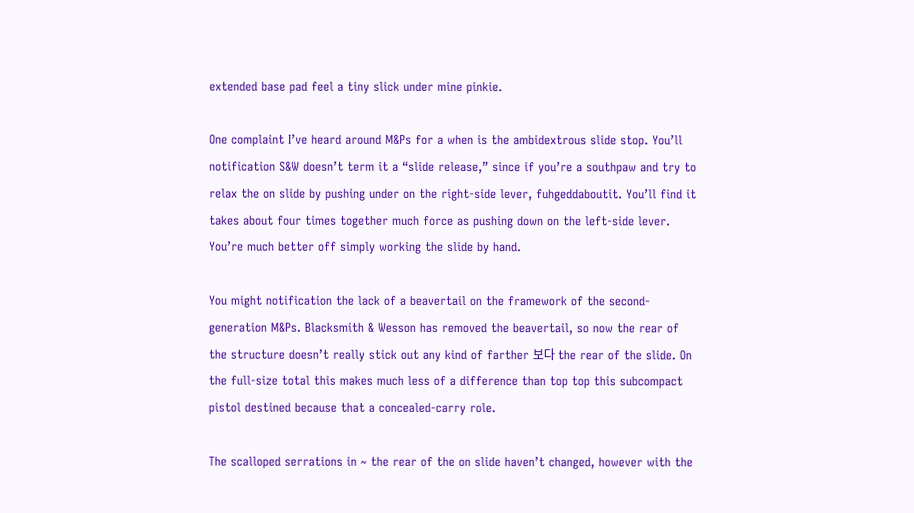extended base pad feel a tiny slick under mine pinkie.

One complaint I’ve heard around M&Ps for a when is the ambidextrous slide stop. You’ll notification S&W doesn’t term it a “slide release,” since if you’re a southpaw and try to relax the on slide by pushing under on the right-side lever, fuhgeddaboutit. You’ll find it takes about four times together much force as pushing down on the left-side lever. You’re much better off simply working the slide by hand.

You might notification the lack of a beavertail on the framework of the second-generation M&Ps. Blacksmith & Wesson has removed the beavertail, so now the rear of the structure doesn’t really stick out any kind of farther 보다 the rear of the slide. On the full-size total this makes much less of a difference than top top this subcompact pistol destined because that a concealed-carry role.

The scalloped serrations in ~ the rear of the on slide haven’t changed, however with the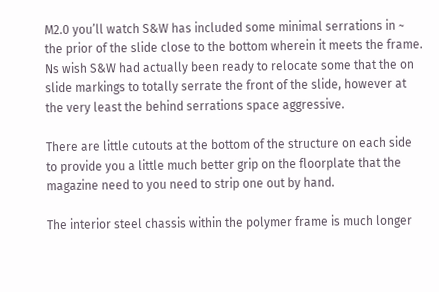M2.0 you’ll watch S&W has included some minimal serrations in ~ the prior of the slide close to the bottom wherein it meets the frame. Ns wish S&W had actually been ready to relocate some that the on slide markings to totally serrate the front of the slide, however at the very least the behind serrations space aggressive.

There are little cutouts at the bottom of the structure on each side to provide you a little much better grip on the floorplate that the magazine need to you need to strip one out by hand.

The interior steel chassis within the polymer frame is much longer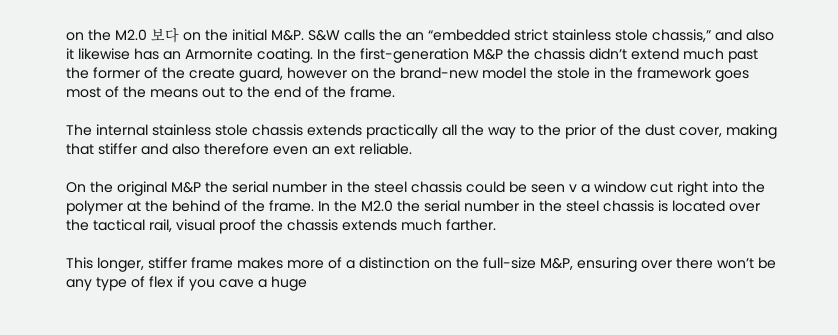on the M2.0 보다 on the initial M&P. S&W calls the an “embedded strict stainless stole chassis,” and also it likewise has an Armornite coating. In the first-generation M&P the chassis didn’t extend much past the former of the create guard, however on the brand-new model the stole in the framework goes most of the means out to the end of the frame.

The internal stainless stole chassis extends practically all the way to the prior of the dust cover, making that stiffer and also therefore even an ext reliable.

On the original M&P the serial number in the steel chassis could be seen v a window cut right into the polymer at the behind of the frame. In the M2.0 the serial number in the steel chassis is located over the tactical rail, visual proof the chassis extends much farther.

This longer, stiffer frame makes more of a distinction on the full-size M&P, ensuring over there won’t be any type of flex if you cave a huge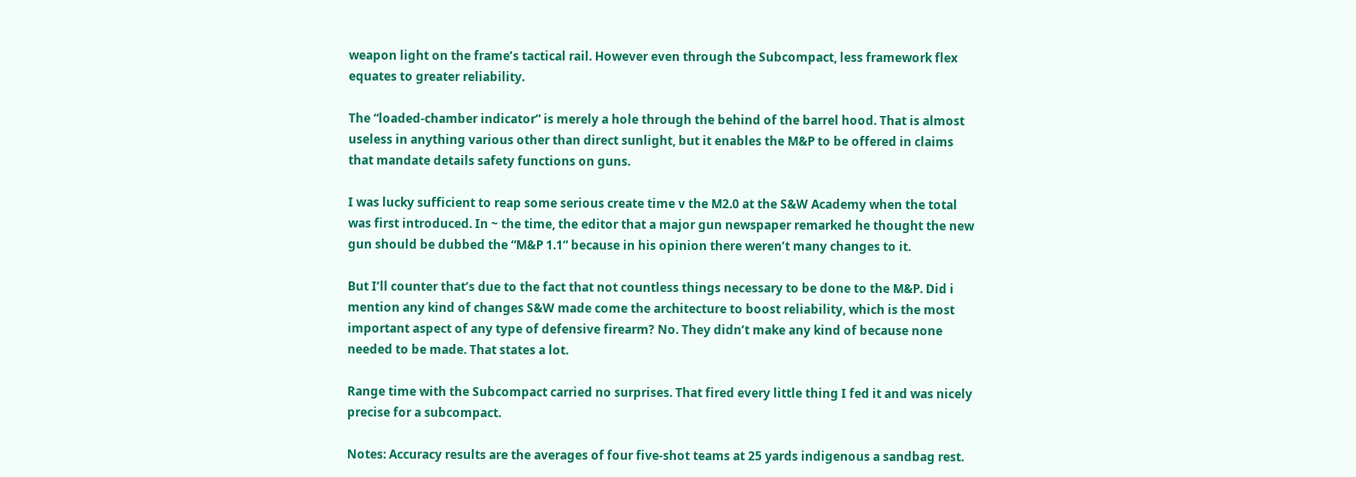weapon light on the frame’s tactical rail. However even through the Subcompact, less framework flex equates to greater reliability.

The “loaded-chamber indicator” is merely a hole through the behind of the barrel hood. That is almost useless in anything various other than direct sunlight, but it enables the M&P to be offered in claims that mandate details safety functions on guns.

I was lucky sufficient to reap some serious create time v the M2.0 at the S&W Academy when the total was first introduced. In ~ the time, the editor that a major gun newspaper remarked he thought the new gun should be dubbed the “M&P 1.1” because in his opinion there weren’t many changes to it.

But I’ll counter that’s due to the fact that not countless things necessary to be done to the M&P. Did i mention any kind of changes S&W made come the architecture to boost reliability, which is the most important aspect of any type of defensive firearm? No. They didn’t make any kind of because none needed to be made. That states a lot.

Range time with the Subcompact carried no surprises. That fired every little thing I fed it and was nicely precise for a subcompact.

Notes: Accuracy results are the averages of four five-shot teams at 25 yards indigenous a sandbag rest.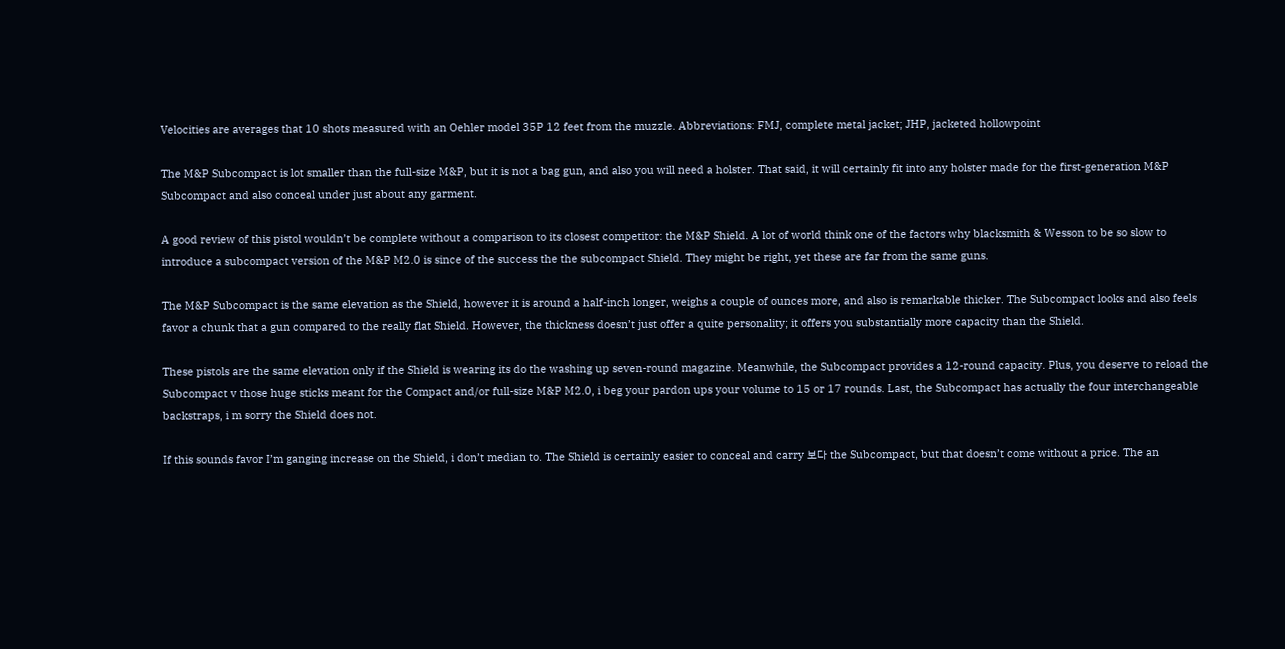Velocities are averages that 10 shots measured with an Oehler model 35P 12 feet from the muzzle. Abbreviations: FMJ, complete metal jacket; JHP, jacketed hollowpoint

The M&P Subcompact is lot smaller than the full-size M&P, but it is not a bag gun, and also you will need a holster. That said, it will certainly fit into any holster made for the first-generation M&P Subcompact and also conceal under just about any garment.

A good review of this pistol wouldn’t be complete without a comparison to its closest competitor: the M&P Shield. A lot of world think one of the factors why blacksmith & Wesson to be so slow to introduce a subcompact version of the M&P M2.0 is since of the success the the subcompact Shield. They might be right, yet these are far from the same guns.

The M&P Subcompact is the same elevation as the Shield, however it is around a half-inch longer, weighs a couple of ounces more, and also is remarkable thicker. The Subcompact looks and also feels favor a chunk that a gun compared to the really flat Shield. However, the thickness doesn’t just offer a quite personality; it offers you substantially more capacity than the Shield.

These pistols are the same elevation only if the Shield is wearing its do the washing up seven-round magazine. Meanwhile, the Subcompact provides a 12-round capacity. Plus, you deserve to reload the Subcompact v those huge sticks meant for the Compact and/or full-size M&P M2.0, i beg your pardon ups your volume to 15 or 17 rounds. Last, the Subcompact has actually the four interchangeable backstraps, i m sorry the Shield does not.

If this sounds favor I’m ganging increase on the Shield, i don’t median to. The Shield is certainly easier to conceal and carry 보다 the Subcompact, but that doesn’t come without a price. The an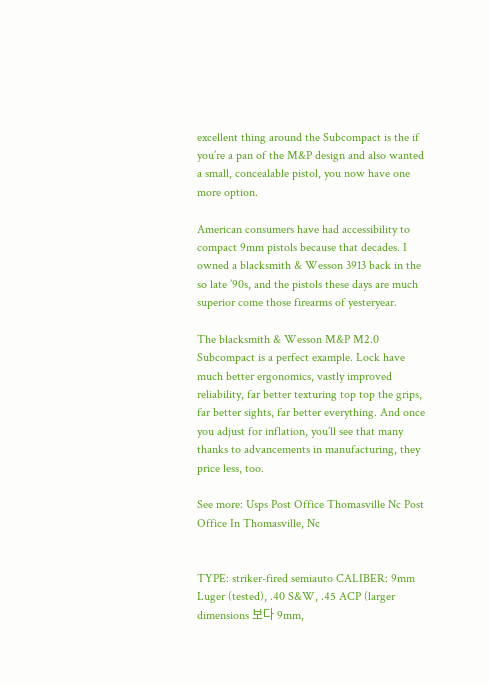excellent thing around the Subcompact is the if you’re a pan of the M&P design and also wanted a small, concealable pistol, you now have one more option.

American consumers have had accessibility to compact 9mm pistols because that decades. I owned a blacksmith & Wesson 3913 back in the so late ’90s, and the pistols these days are much superior come those firearms of yesteryear.

The blacksmith & Wesson M&P M2.0 Subcompact is a perfect example. Lock have much better ergonomics, vastly improved reliability, far better texturing top top the grips, far better sights, far better everything. And once you adjust for inflation, you’ll see that many thanks to advancements in manufacturing, they price less, too.

See more: Usps Post Office Thomasville Nc Post Office In Thomasville, Nc


TYPE: striker-fired semiauto CALIBER: 9mm Luger (tested), .40 S&W, .45 ACP (larger dimensions 보다 9mm,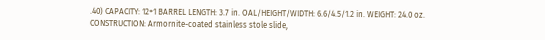.40) CAPACITY: 12+1 BARREL LENGTH: 3.7 in. OAL/HEIGHT/WIDTH: 6.6/4.5/1.2 in. WEIGHT: 24.0 oz. CONSTRUCTION: Armornite-coated stainless stole slide,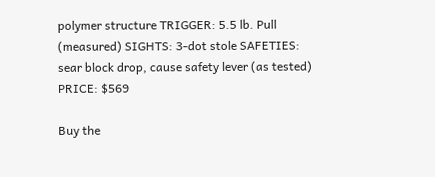polymer structure TRIGGER: 5.5 lb. Pull (measured) SIGHTS: 3-dot stole SAFETIES: sear block drop, cause safety lever (as tested) PRICE: $569

Buy the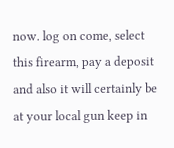now. log on come, select this firearm, pay a deposit and also it will certainly be at your local gun keep in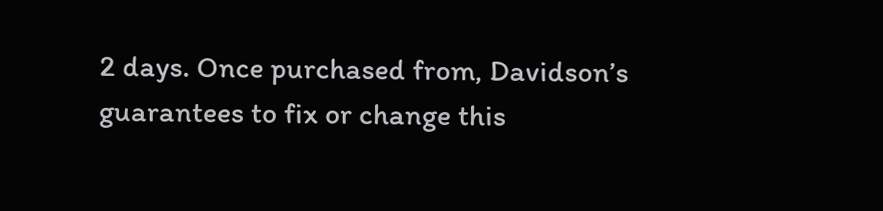2 days. Once purchased from, Davidson’s guarantees to fix or change this